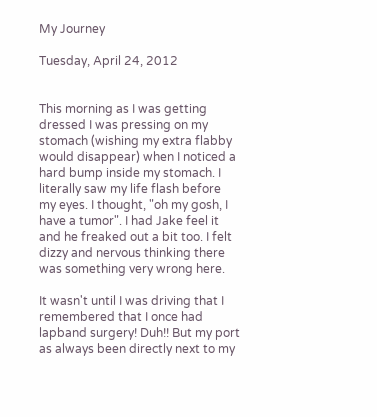My Journey

Tuesday, April 24, 2012


This morning as I was getting dressed I was pressing on my stomach (wishing my extra flabby would disappear) when I noticed a hard bump inside my stomach. I literally saw my life flash before my eyes. I thought, "oh my gosh, I have a tumor". I had Jake feel it and he freaked out a bit too. I felt dizzy and nervous thinking there was something very wrong here.

It wasn't until I was driving that I remembered that I once had lapband surgery! Duh!! But my port as always been directly next to my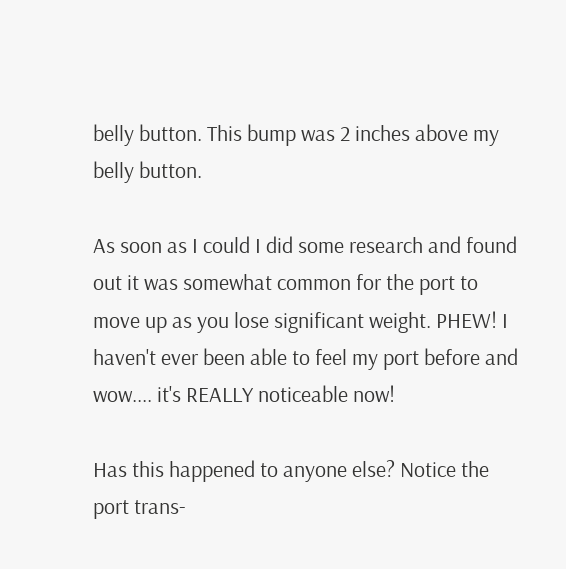belly button. This bump was 2 inches above my belly button.

As soon as I could I did some research and found out it was somewhat common for the port to move up as you lose significant weight. PHEW! I haven't ever been able to feel my port before and wow.... it's REALLY noticeable now!

Has this happened to anyone else? Notice the port trans-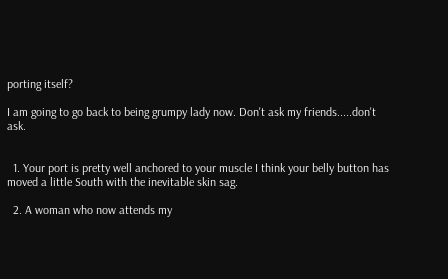porting itself?

I am going to go back to being grumpy lady now. Don't ask my friends.....don't ask.


  1. Your port is pretty well anchored to your muscle I think your belly button has moved a little South with the inevitable skin sag.

  2. A woman who now attends my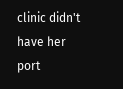clinic didn't have her port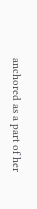anchored as a part of her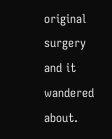original surgery and it wandered about.